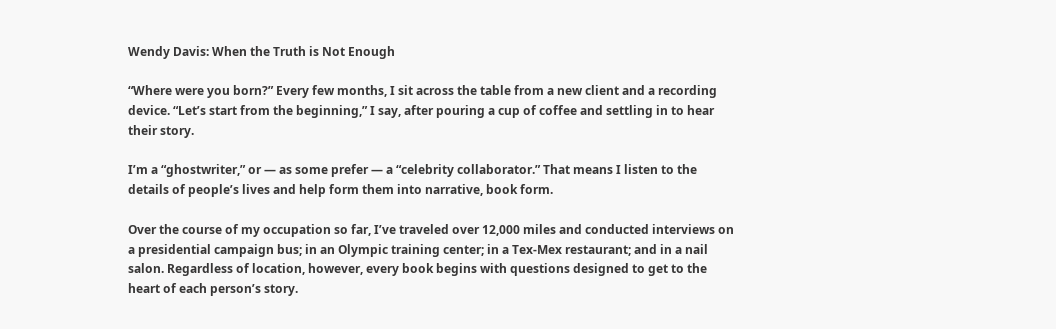Wendy Davis: When the Truth is Not Enough

“Where were you born?” Every few months, I sit across the table from a new client and a recording device. “Let’s start from the beginning,” I say, after pouring a cup of coffee and settling in to hear their story.

I’m a “ghostwriter,” or — as some prefer — a “celebrity collaborator.” That means I listen to the details of people’s lives and help form them into narrative, book form.

Over the course of my occupation so far, I’ve traveled over 12,000 miles and conducted interviews on a presidential campaign bus; in an Olympic training center; in a Tex-Mex restaurant; and in a nail salon. Regardless of location, however, every book begins with questions designed to get to the heart of each person’s story.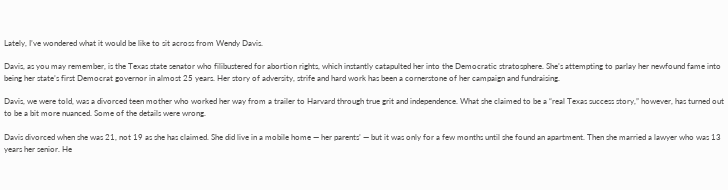Lately, I’ve wondered what it would be like to sit across from Wendy Davis.

Davis, as you may remember, is the Texas state senator who filibustered for abortion rights, which instantly catapulted her into the Democratic stratosphere. She’s attempting to parlay her newfound fame into being her state’s first Democrat governor in almost 25 years. Her story of adversity, strife and hard work has been a cornerstone of her campaign and fundraising.

Davis, we were told, was a divorced teen mother who worked her way from a trailer to Harvard through true grit and independence. What she claimed to be a “real Texas success story,” however, has turned out to be a bit more nuanced. Some of the details were wrong.

Davis divorced when she was 21, not 19 as she has claimed. She did live in a mobile home — her parents’ — but it was only for a few months until she found an apartment. Then she married a lawyer who was 13 years her senior. He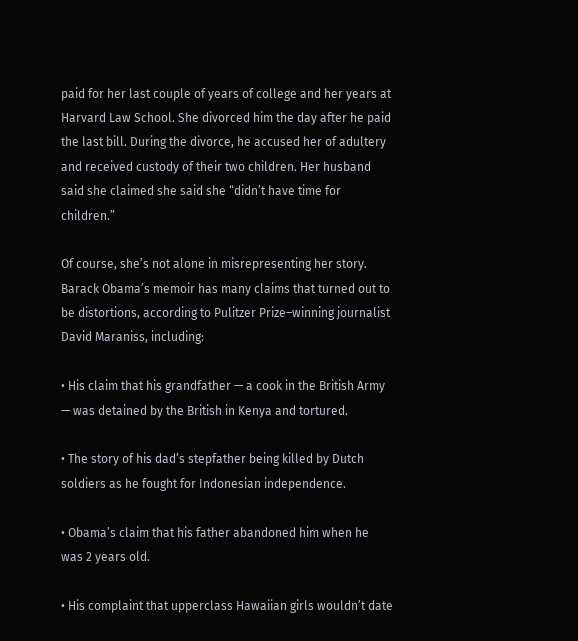paid for her last couple of years of college and her years at Harvard Law School. She divorced him the day after he paid the last bill. During the divorce, he accused her of adultery and received custody of their two children. Her husband said she claimed she said she “didn’t have time for children.”

Of course, she’s not alone in misrepresenting her story. Barack Obama’s memoir has many claims that turned out to be distortions, according to Pulitzer Prize–winning journalist David Maraniss, including:

• His claim that his grandfather — a cook in the British Army — was detained by the British in Kenya and tortured.

• The story of his dad’s stepfather being killed by Dutch soldiers as he fought for Indonesian independence.

• Obama’s claim that his father abandoned him when he was 2 years old.

• His complaint that upperclass Hawaiian girls wouldn’t date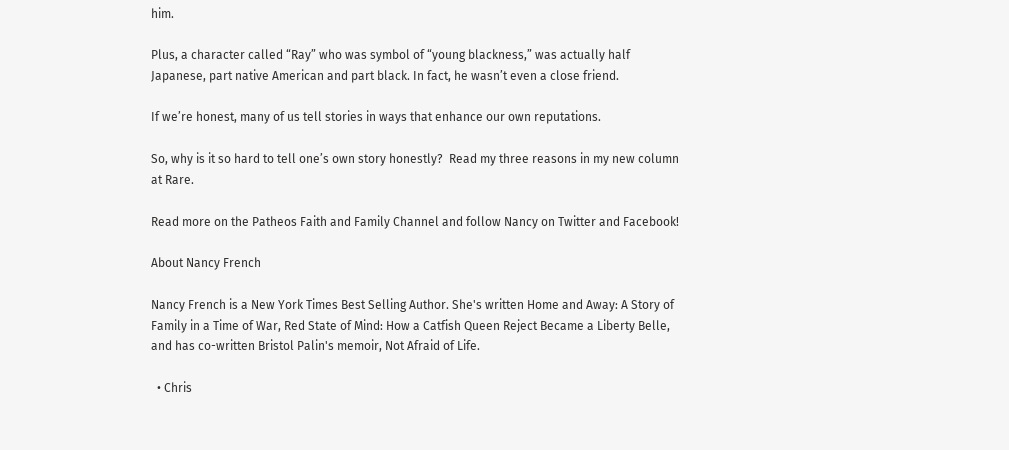him.

Plus, a character called “Ray” who was symbol of “young blackness,” was actually half Japanese, part native American and part black. In fact, he wasn’t even a close friend.

If we’re honest, many of us tell stories in ways that enhance our own reputations.

So, why is it so hard to tell one’s own story honestly?  Read my three reasons in my new column at Rare.

Read more on the Patheos Faith and Family Channel and follow Nancy on Twitter and Facebook!

About Nancy French

Nancy French is a New York Times Best Selling Author. She's written Home and Away: A Story of Family in a Time of War, Red State of Mind: How a Catfish Queen Reject Became a Liberty Belle, and has co-written Bristol Palin's memoir, Not Afraid of Life.

  • Chris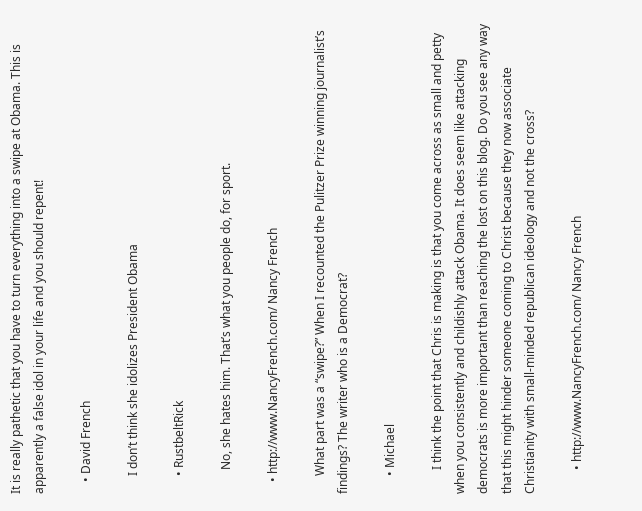It is really pathetic that you have to turn everything into a swipe at Obama. This is apparently a false idol in your life and you should repent!

    • David French

      I don’t think she idolizes President Obama

      • RustbeltRick

        No, she hates him. That’s what you people do, for sport.

    • http://www.NancyFrench.com/ Nancy French

      What part was a “swipe?” When I recounted the Pulitzer Prize winning journalist’s findings? The writer who is a Democrat?

      • Michael

        I think the point that Chris is making is that you come across as small and petty when you consistently and childishly attack Obama. It does seem like attacking democrats is more important than reaching the lost on this blog. Do you see any way that this might hinder someone coming to Christ because they now associate Christianity with small-minded republican ideology and not the cross?

        • http://www.NancyFrench.com/ Nancy French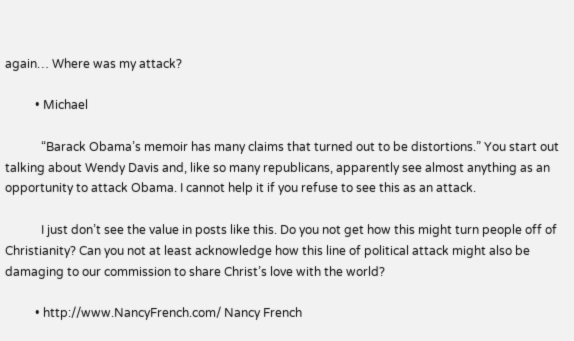again… Where was my attack?

          • Michael

            “Barack Obama’s memoir has many claims that turned out to be distortions.” You start out talking about Wendy Davis and, like so many republicans, apparently see almost anything as an opportunity to attack Obama. I cannot help it if you refuse to see this as an attack.

            I just don’t see the value in posts like this. Do you not get how this might turn people off of Christianity? Can you not at least acknowledge how this line of political attack might also be damaging to our commission to share Christ’s love with the world?

          • http://www.NancyFrench.com/ Nancy French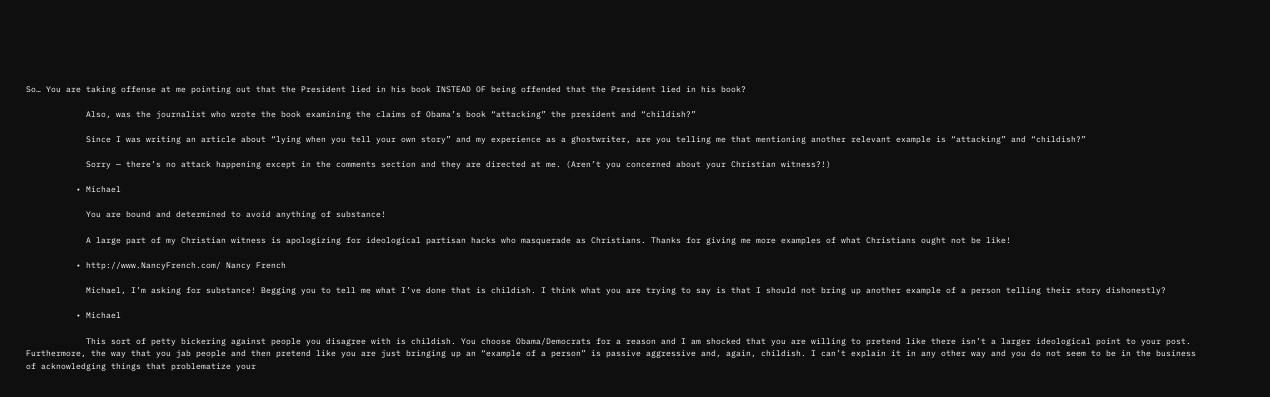So… You are taking offense at me pointing out that the President lied in his book INSTEAD OF being offended that the President lied in his book?

            Also, was the journalist who wrote the book examining the claims of Obama’s book “attacking” the president and “childish?”

            Since I was writing an article about “lying when you tell your own story” and my experience as a ghostwriter, are you telling me that mentioning another relevant example is “attacking” and “childish?”

            Sorry — there’s no attack happening except in the comments section and they are directed at me. (Aren’t you concerned about your Christian witness?!)

          • Michael

            You are bound and determined to avoid anything of substance!

            A large part of my Christian witness is apologizing for ideological partisan hacks who masquerade as Christians. Thanks for giving me more examples of what Christians ought not be like!

          • http://www.NancyFrench.com/ Nancy French

            Michael, I’m asking for substance! Begging you to tell me what I’ve done that is childish. I think what you are trying to say is that I should not bring up another example of a person telling their story dishonestly?

          • Michael

            This sort of petty bickering against people you disagree with is childish. You choose Obama/Democrats for a reason and I am shocked that you are willing to pretend like there isn’t a larger ideological point to your post. Furthermore, the way that you jab people and then pretend like you are just bringing up an “example of a person” is passive aggressive and, again, childish. I can’t explain it in any other way and you do not seem to be in the business of acknowledging things that problematize your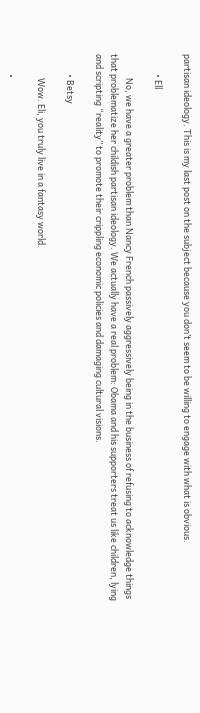partisan ideology. This is my last post on the subject because you don’t seem to be willing to engage with what is obvious.

          • Ell

            No, we have a greater problem than Nancy French passively aggressively being in the business of refusing to acknowledge things that problematize her childish partisan ideology. We actually have a real problem: Obama and his supporters treat us like children, lying and scripting “reality” to promote their crippling economic policies and damaging cultural visions.

          • Betsy

            Wow. Eli, you truly live in a fantasy world.

          •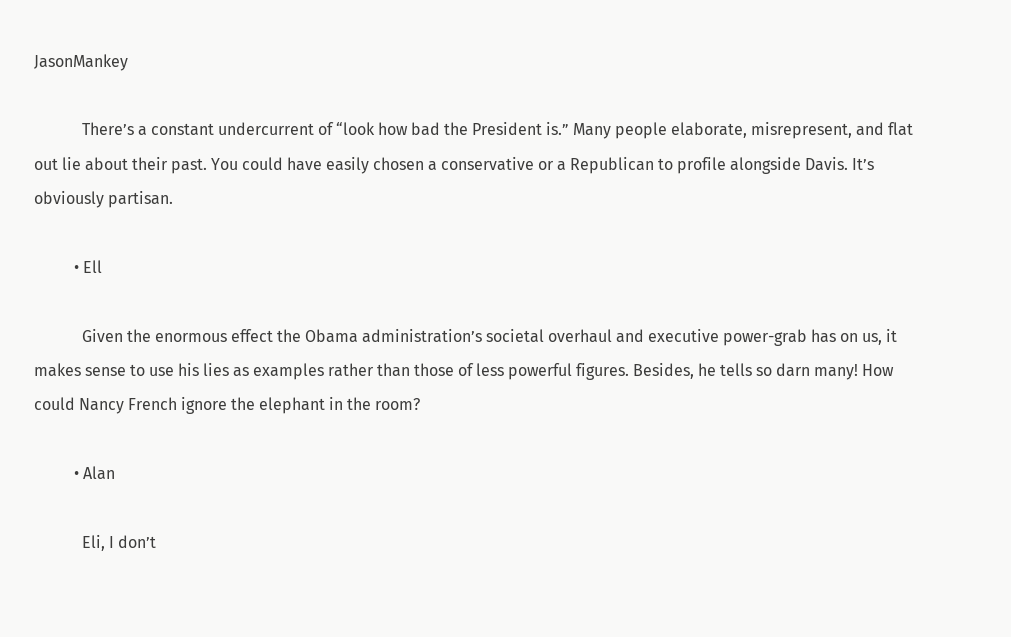JasonMankey

            There’s a constant undercurrent of “look how bad the President is.” Many people elaborate, misrepresent, and flat out lie about their past. You could have easily chosen a conservative or a Republican to profile alongside Davis. It’s obviously partisan.

          • Ell

            Given the enormous effect the Obama administration’s societal overhaul and executive power-grab has on us, it makes sense to use his lies as examples rather than those of less powerful figures. Besides, he tells so darn many! How could Nancy French ignore the elephant in the room?

          • Alan

            Eli, I don’t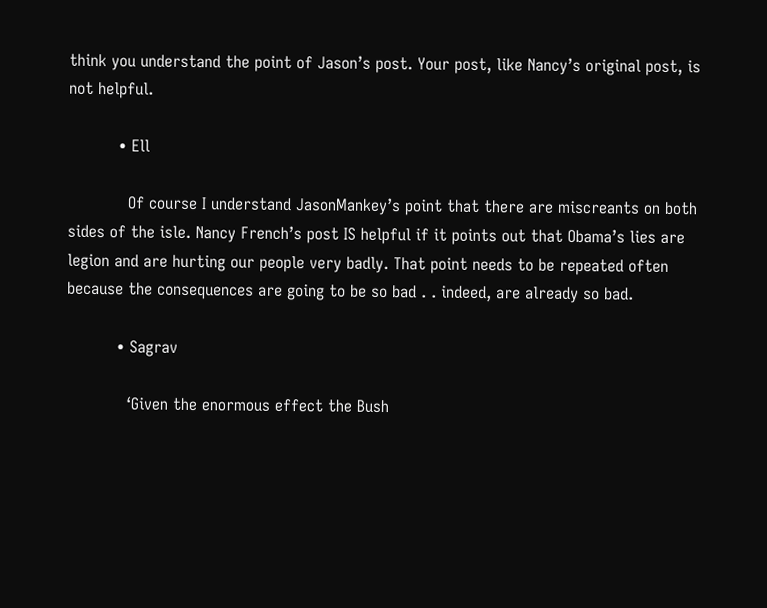think you understand the point of Jason’s post. Your post, like Nancy’s original post, is not helpful.

          • Ell

            Of course I understand JasonMankey’s point that there are miscreants on both sides of the isle. Nancy French’s post IS helpful if it points out that Obama’s lies are legion and are hurting our people very badly. That point needs to be repeated often because the consequences are going to be so bad . . indeed, are already so bad.

          • Sagrav

            ‘Given the enormous effect the Bush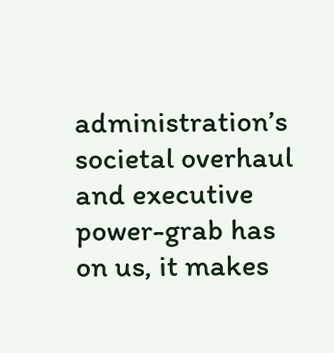administration’s societal overhaul and executive power-grab has on us, it makes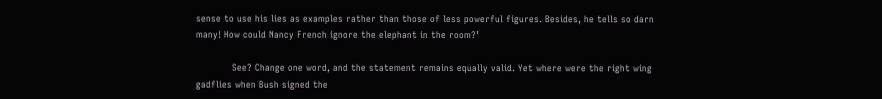sense to use his lies as examples rather than those of less powerful figures. Besides, he tells so darn many! How could Nancy French ignore the elephant in the room?’

            See? Change one word, and the statement remains equally valid. Yet where were the right wing gadflies when Bush signed the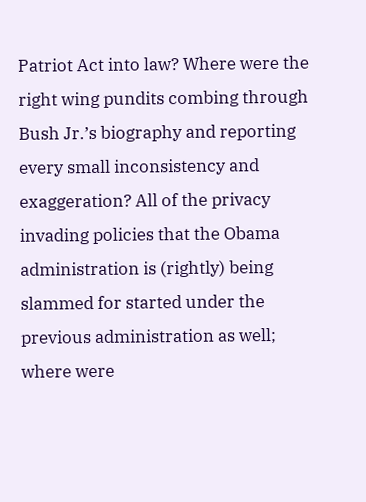Patriot Act into law? Where were the right wing pundits combing through Bush Jr.’s biography and reporting every small inconsistency and exaggeration? All of the privacy invading policies that the Obama administration is (rightly) being slammed for started under the previous administration as well; where were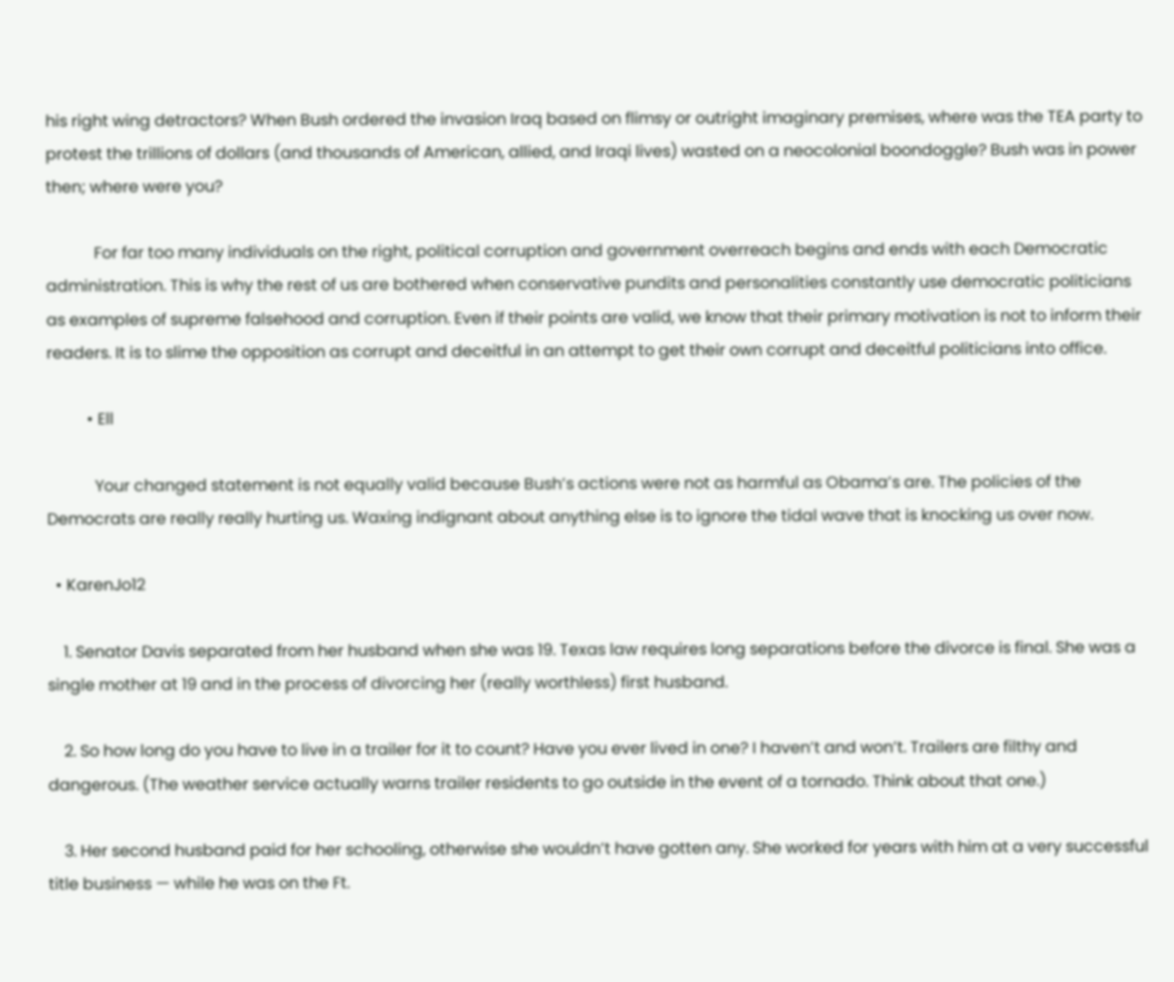his right wing detractors? When Bush ordered the invasion Iraq based on flimsy or outright imaginary premises, where was the TEA party to protest the trillions of dollars (and thousands of American, allied, and Iraqi lives) wasted on a neocolonial boondoggle? Bush was in power then; where were you?

            For far too many individuals on the right, political corruption and government overreach begins and ends with each Democratic administration. This is why the rest of us are bothered when conservative pundits and personalities constantly use democratic politicians as examples of supreme falsehood and corruption. Even if their points are valid, we know that their primary motivation is not to inform their readers. It is to slime the opposition as corrupt and deceitful in an attempt to get their own corrupt and deceitful politicians into office.

          • Ell

            Your changed statement is not equally valid because Bush’s actions were not as harmful as Obama’s are. The policies of the Democrats are really really hurting us. Waxing indignant about anything else is to ignore the tidal wave that is knocking us over now.

  • KarenJo12

    1. Senator Davis separated from her husband when she was 19. Texas law requires long separations before the divorce is final. She was a single mother at 19 and in the process of divorcing her (really worthless) first husband.

    2. So how long do you have to live in a trailer for it to count? Have you ever lived in one? I haven’t and won’t. Trailers are filthy and dangerous. (The weather service actually warns trailer residents to go outside in the event of a tornado. Think about that one.)

    3. Her second husband paid for her schooling, otherwise she wouldn’t have gotten any. She worked for years with him at a very successful title business — while he was on the Ft.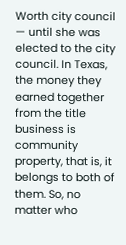Worth city council — until she was elected to the city council. In Texas, the money they earned together from the title business is community property, that is, it belongs to both of them. So, no matter who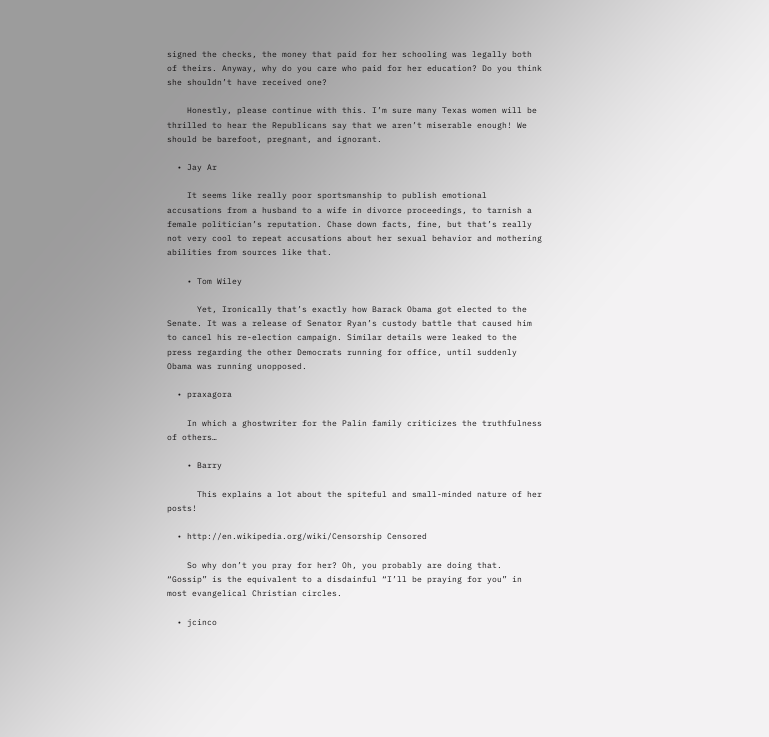signed the checks, the money that paid for her schooling was legally both of theirs. Anyway, why do you care who paid for her education? Do you think she shouldn’t have received one?

    Honestly, please continue with this. I’m sure many Texas women will be thrilled to hear the Republicans say that we aren’t miserable enough! We should be barefoot, pregnant, and ignorant.

  • Jay Ar

    It seems like really poor sportsmanship to publish emotional accusations from a husband to a wife in divorce proceedings, to tarnish a female politician’s reputation. Chase down facts, fine, but that’s really not very cool to repeat accusations about her sexual behavior and mothering abilities from sources like that.

    • Tom Wiley

      Yet, Ironically that’s exactly how Barack Obama got elected to the Senate. It was a release of Senator Ryan’s custody battle that caused him to cancel his re-election campaign. Similar details were leaked to the press regarding the other Democrats running for office, until suddenly Obama was running unopposed.

  • praxagora

    In which a ghostwriter for the Palin family criticizes the truthfulness of others…

    • Barry

      This explains a lot about the spiteful and small-minded nature of her posts!

  • http://en.wikipedia.org/wiki/Censorship Censored

    So why don’t you pray for her? Oh, you probably are doing that. “Gossip” is the equivalent to a disdainful “I’ll be praying for you” in most evangelical Christian circles.

  • jcinco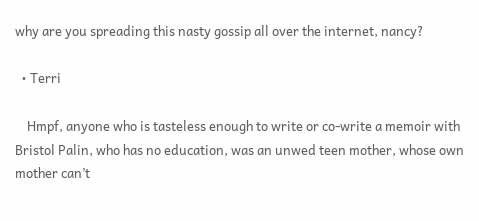why are you spreading this nasty gossip all over the internet, nancy?

  • Terri

    Hmpf, anyone who is tasteless enough to write or co-write a memoir with Bristol Palin, who has no education, was an unwed teen mother, whose own mother can’t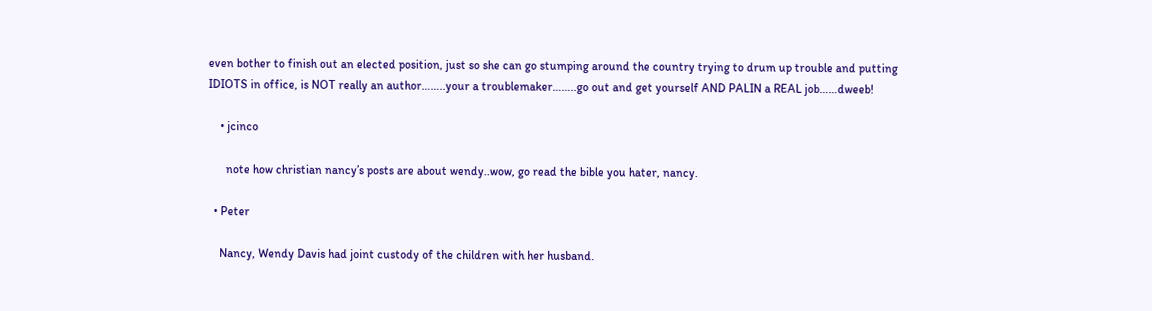even bother to finish out an elected position, just so she can go stumping around the country trying to drum up trouble and putting IDIOTS in office, is NOT really an author……..your a troublemaker……..go out and get yourself AND PALIN a REAL job……dweeb!

    • jcinco

      note how christian nancy’s posts are about wendy..wow, go read the bible you hater, nancy.

  • Peter

    Nancy, Wendy Davis had joint custody of the children with her husband.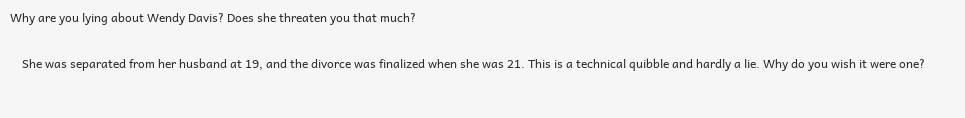Why are you lying about Wendy Davis? Does she threaten you that much?

    She was separated from her husband at 19, and the divorce was finalized when she was 21. This is a technical quibble and hardly a lie. Why do you wish it were one?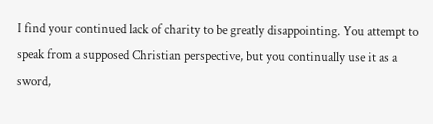I find your continued lack of charity to be greatly disappointing. You attempt to speak from a supposed Christian perspective, but you continually use it as a sword,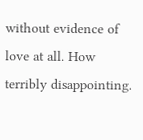without evidence of love at all. How terribly disappointing.